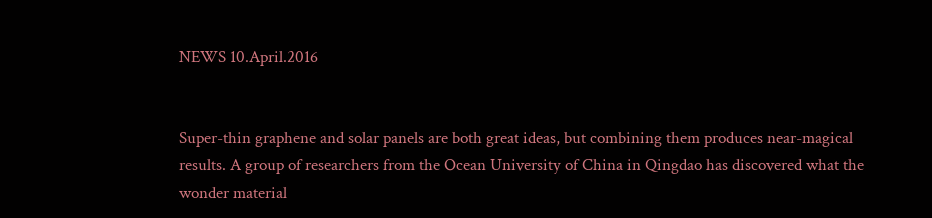NEWS 10.April.2016


Super-thin graphene and solar panels are both great ideas, but combining them produces near-magical results. A group of researchers from the Ocean University of China in Qingdao has discovered what the wonder material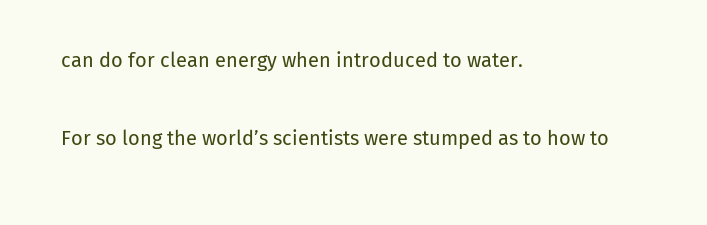can do for clean energy when introduced to water.

For so long the world’s scientists were stumped as to how to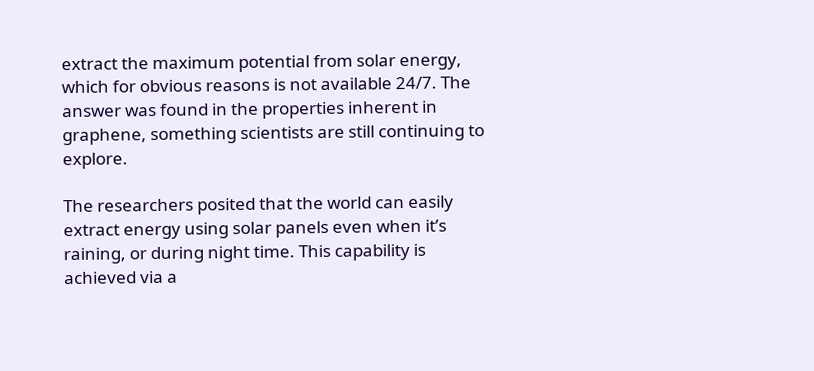extract the maximum potential from solar energy, which for obvious reasons is not available 24/7. The answer was found in the properties inherent in graphene, something scientists are still continuing to explore.

The researchers posited that the world can easily extract energy using solar panels even when it’s raining, or during night time. This capability is achieved via a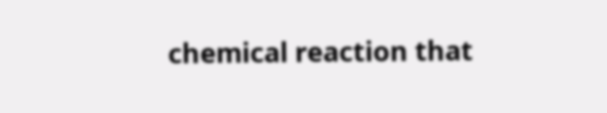chemical reaction that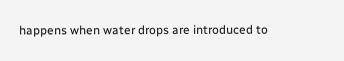happens when water drops are introduced to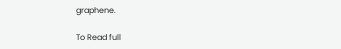graphene.

To Read full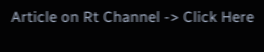Article on Rt Channel -> Click Here